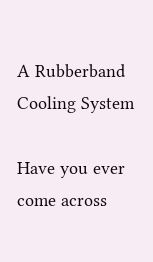A Rubberband Cooling System

Have you ever come across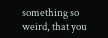something so weird, that you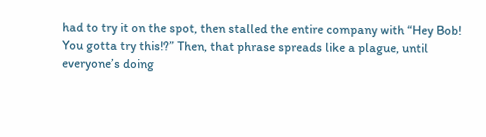had to try it on the spot, then stalled the entire company with “Hey Bob! You gotta try this!?” Then, that phrase spreads like a plague, until everyone’s doing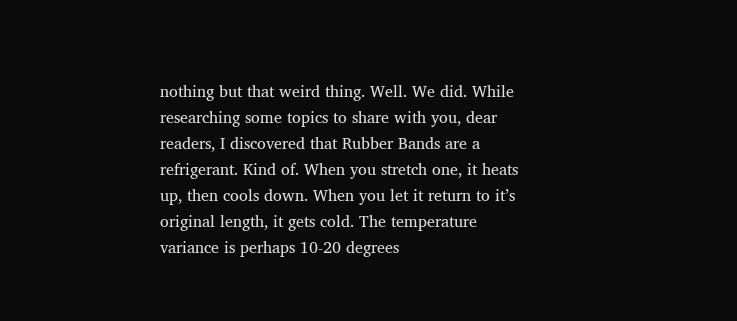nothing but that weird thing. Well. We did. While researching some topics to share with you, dear readers, I discovered that Rubber Bands are a refrigerant. Kind of. When you stretch one, it heats up, then cools down. When you let it return to it’s original length, it gets cold. The temperature variance is perhaps 10-20 degrees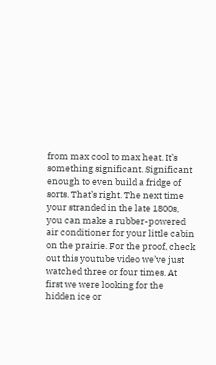from max cool to max heat. It’s something significant. Significant enough to even build a fridge of sorts. That’s right. The next time your stranded in the late 1800s, you can make a rubber-powered air conditioner for your little cabin on the prairie. For the proof, check out this youtube video we’ve just watched three or four times. At first we were looking for the hidden ice or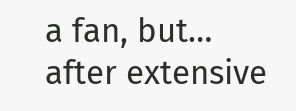a fan, but… after extensive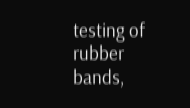testing of rubber bands,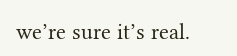we’re sure it’s real.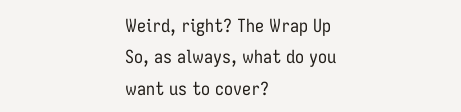Weird, right? The Wrap Up So, as always, what do you want us to cover?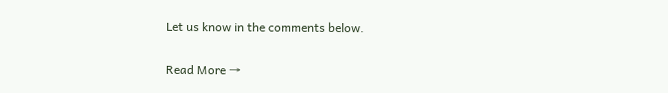Let us know in the comments below.

Read More →